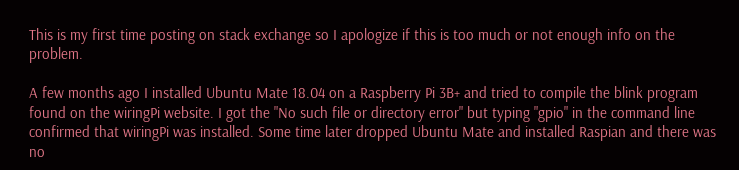This is my first time posting on stack exchange so I apologize if this is too much or not enough info on the problem.

A few months ago I installed Ubuntu Mate 18.04 on a Raspberry Pi 3B+ and tried to compile the blink program found on the wiringPi website. I got the "No such file or directory error" but typing "gpio" in the command line confirmed that wiringPi was installed. Some time later dropped Ubuntu Mate and installed Raspian and there was no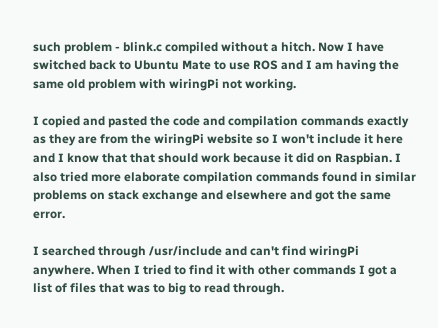such problem - blink.c compiled without a hitch. Now I have switched back to Ubuntu Mate to use ROS and I am having the same old problem with wiringPi not working.

I copied and pasted the code and compilation commands exactly as they are from the wiringPi website so I won't include it here and I know that that should work because it did on Raspbian. I also tried more elaborate compilation commands found in similar problems on stack exchange and elsewhere and got the same error.

I searched through /usr/include and can't find wiringPi anywhere. When I tried to find it with other commands I got a list of files that was to big to read through.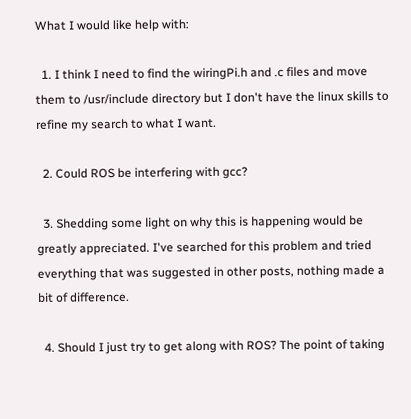What I would like help with:

  1. I think I need to find the wiringPi.h and .c files and move them to /usr/include directory but I don't have the linux skills to refine my search to what I want.

  2. Could ROS be interfering with gcc?

  3. Shedding some light on why this is happening would be greatly appreciated. I've searched for this problem and tried everything that was suggested in other posts, nothing made a bit of difference.

  4. Should I just try to get along with ROS? The point of taking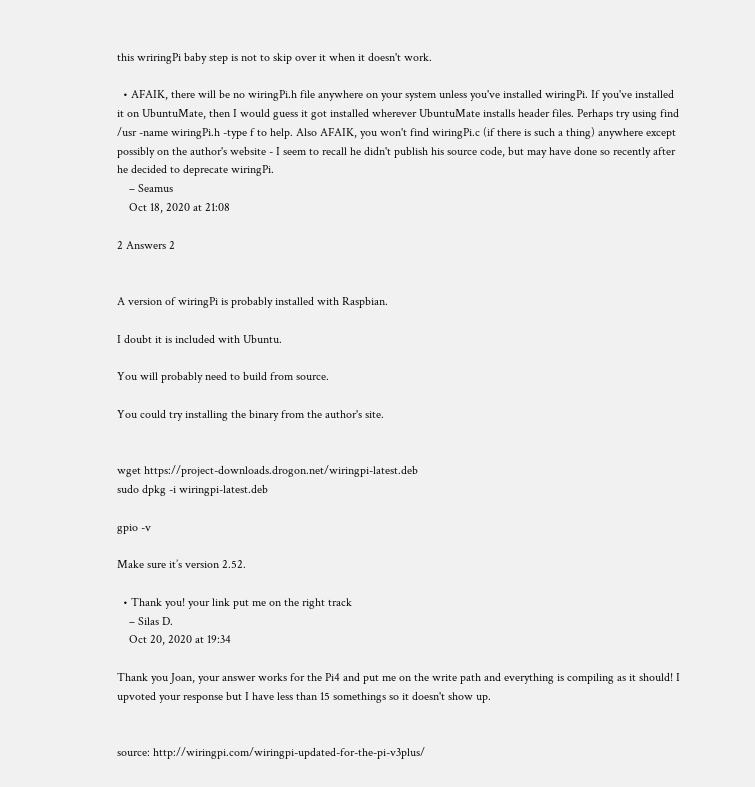this wriringPi baby step is not to skip over it when it doesn't work.

  • AFAIK, there will be no wiringPi.h file anywhere on your system unless you've installed wiringPi. If you've installed it on UbuntuMate, then I would guess it got installed wherever UbuntuMate installs header files. Perhaps try using find /usr -name wiringPi.h -type f to help. Also AFAIK, you won't find wiringPi.c (if there is such a thing) anywhere except possibly on the author's website - I seem to recall he didn't publish his source code, but may have done so recently after he decided to deprecate wiringPi.
    – Seamus
    Oct 18, 2020 at 21:08

2 Answers 2


A version of wiringPi is probably installed with Raspbian.

I doubt it is included with Ubuntu.

You will probably need to build from source.

You could try installing the binary from the author's site.


wget https://project-downloads.drogon.net/wiringpi-latest.deb
sudo dpkg -i wiringpi-latest.deb

gpio -v

Make sure it’s version 2.52.

  • Thank you! your link put me on the right track
    – Silas D.
    Oct 20, 2020 at 19:34

Thank you Joan, your answer works for the Pi4 and put me on the write path and everything is compiling as it should! I upvoted your response but I have less than 15 somethings so it doesn't show up.


source: http://wiringpi.com/wiringpi-updated-for-the-pi-v3plus/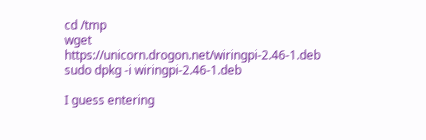cd /tmp
wget https://unicorn.drogon.net/wiringpi-2.46-1.deb
sudo dpkg -i wiringpi-2.46-1.deb

I guess entering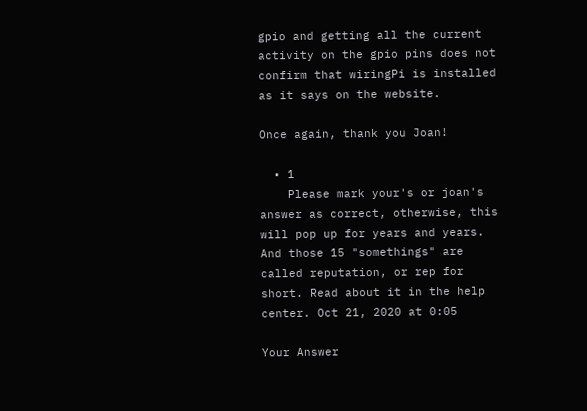gpio and getting all the current activity on the gpio pins does not confirm that wiringPi is installed as it says on the website.

Once again, thank you Joan!

  • 1
    Please mark your's or joan's answer as correct, otherwise, this will pop up for years and years. And those 15 "somethings" are called reputation, or rep for short. Read about it in the help center. Oct 21, 2020 at 0:05

Your Answer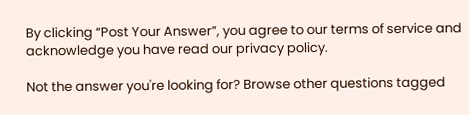By clicking “Post Your Answer”, you agree to our terms of service and acknowledge you have read our privacy policy.

Not the answer you're looking for? Browse other questions tagged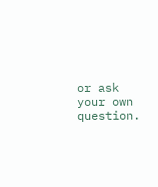or ask your own question.